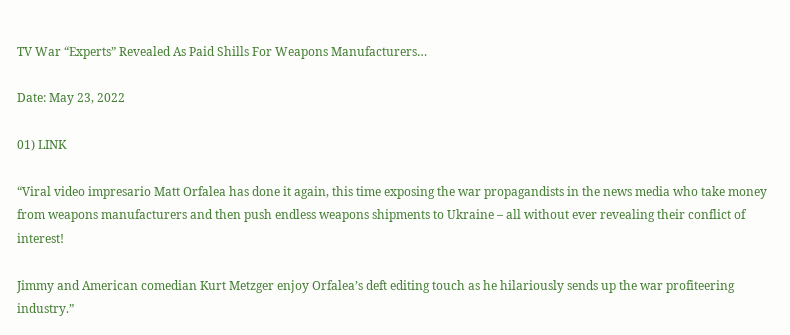TV War “Experts” Revealed As Paid Shills For Weapons Manufacturers…

Date: May 23, 2022

01) LINK

“Viral video impresario Matt Orfalea has done it again, this time exposing the war propagandists in the news media who take money from weapons manufacturers and then push endless weapons shipments to Ukraine – all without ever revealing their conflict of interest!

Jimmy and American comedian Kurt Metzger enjoy Orfalea’s deft editing touch as he hilariously sends up the war profiteering industry.”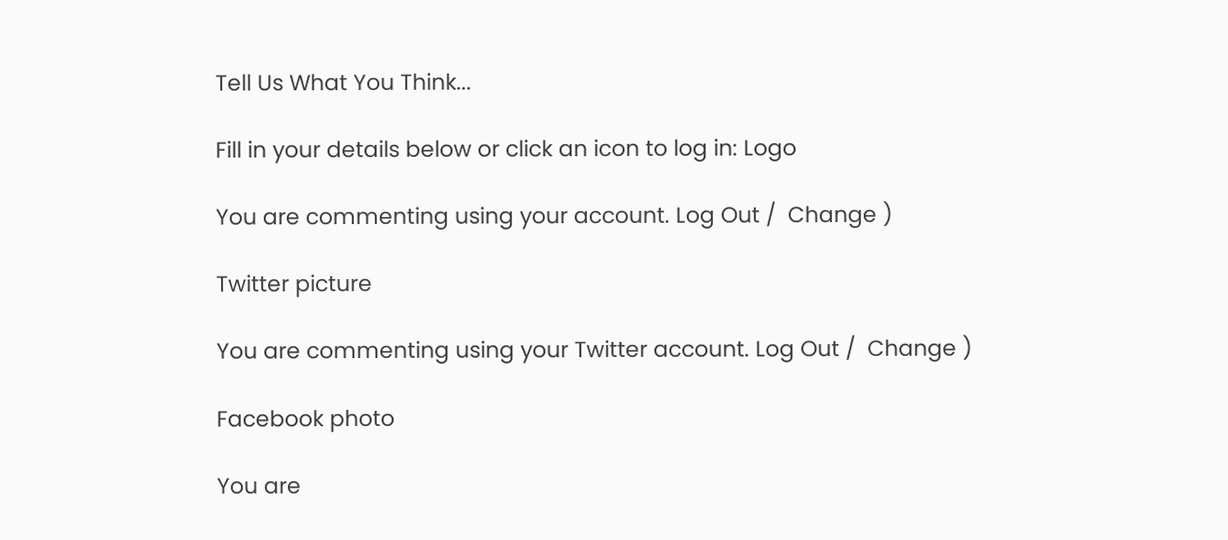Tell Us What You Think...

Fill in your details below or click an icon to log in: Logo

You are commenting using your account. Log Out /  Change )

Twitter picture

You are commenting using your Twitter account. Log Out /  Change )

Facebook photo

You are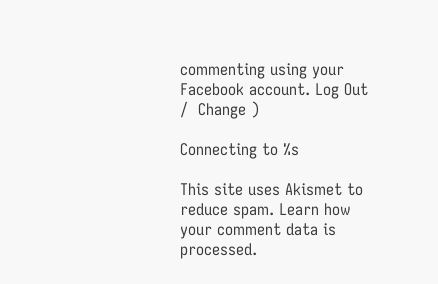commenting using your Facebook account. Log Out /  Change )

Connecting to %s

This site uses Akismet to reduce spam. Learn how your comment data is processed.